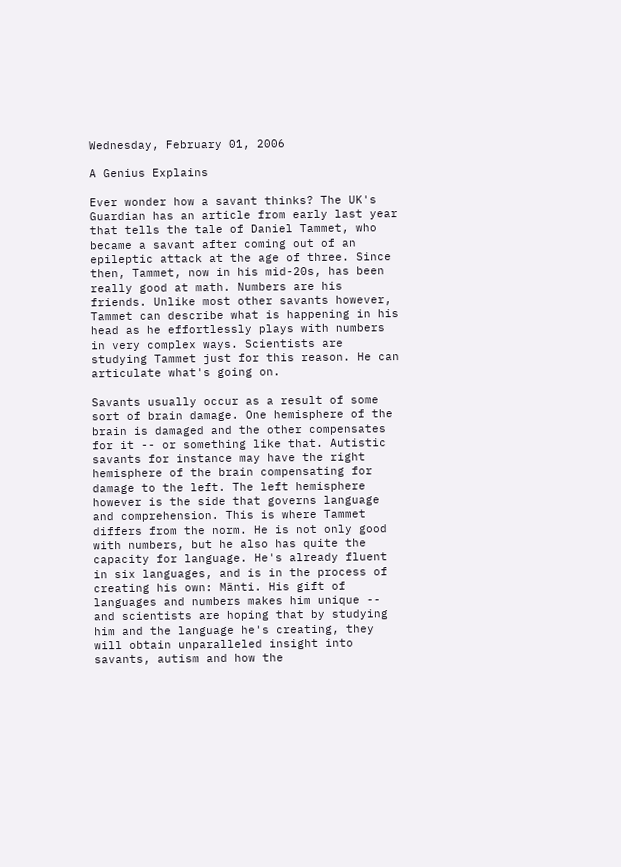Wednesday, February 01, 2006

A Genius Explains

Ever wonder how a savant thinks? The UK's Guardian has an article from early last year that tells the tale of Daniel Tammet, who became a savant after coming out of an epileptic attack at the age of three. Since then, Tammet, now in his mid-20s, has been really good at math. Numbers are his friends. Unlike most other savants however, Tammet can describe what is happening in his head as he effortlessly plays with numbers in very complex ways. Scientists are studying Tammet just for this reason. He can articulate what's going on.

Savants usually occur as a result of some sort of brain damage. One hemisphere of the brain is damaged and the other compensates for it -- or something like that. Autistic savants for instance may have the right hemisphere of the brain compensating for damage to the left. The left hemisphere however is the side that governs language and comprehension. This is where Tammet differs from the norm. He is not only good with numbers, but he also has quite the capacity for language. He's already fluent in six languages, and is in the process of creating his own: Mänti. His gift of languages and numbers makes him unique -- and scientists are hoping that by studying him and the language he's creating, they will obtain unparalleled insight into savants, autism and how the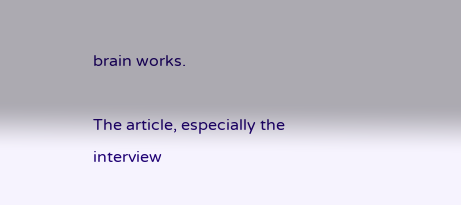brain works.

The article, especially the interview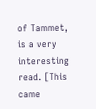of Tammet, is a very interesting read. [This came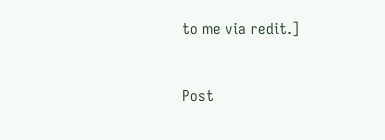to me via redit.]


Post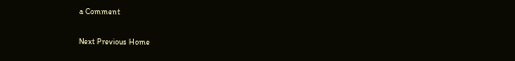a Comment

Next Previous Home